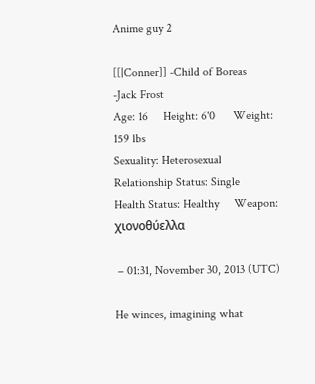Anime guy 2

[[|Conner]] -Child of Boreas
-Jack Frost
Age: 16     Height: 6'0      Weight: 159 lbs
Sexuality: Heterosexual      Relationship Status: Single
Health Status: Healthy     Weapon: χιονοθύελλα

 – 01:31, November 30, 2013 (UTC)

He winces, imagining what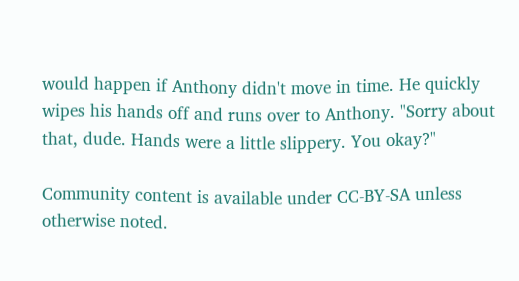would happen if Anthony didn't move in time. He quickly wipes his hands off and runs over to Anthony. "Sorry about that, dude. Hands were a little slippery. You okay?"

Community content is available under CC-BY-SA unless otherwise noted.